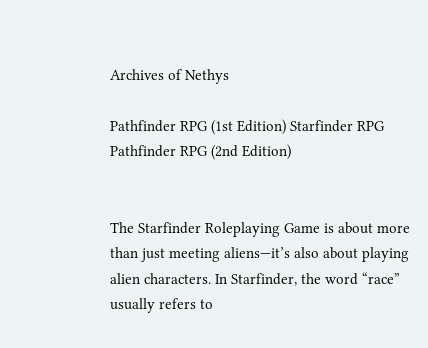Archives of Nethys

Pathfinder RPG (1st Edition) Starfinder RPG Pathfinder RPG (2nd Edition)


The Starfinder Roleplaying Game is about more than just meeting aliens—it’s also about playing alien characters. In Starfinder, the word “race” usually refers to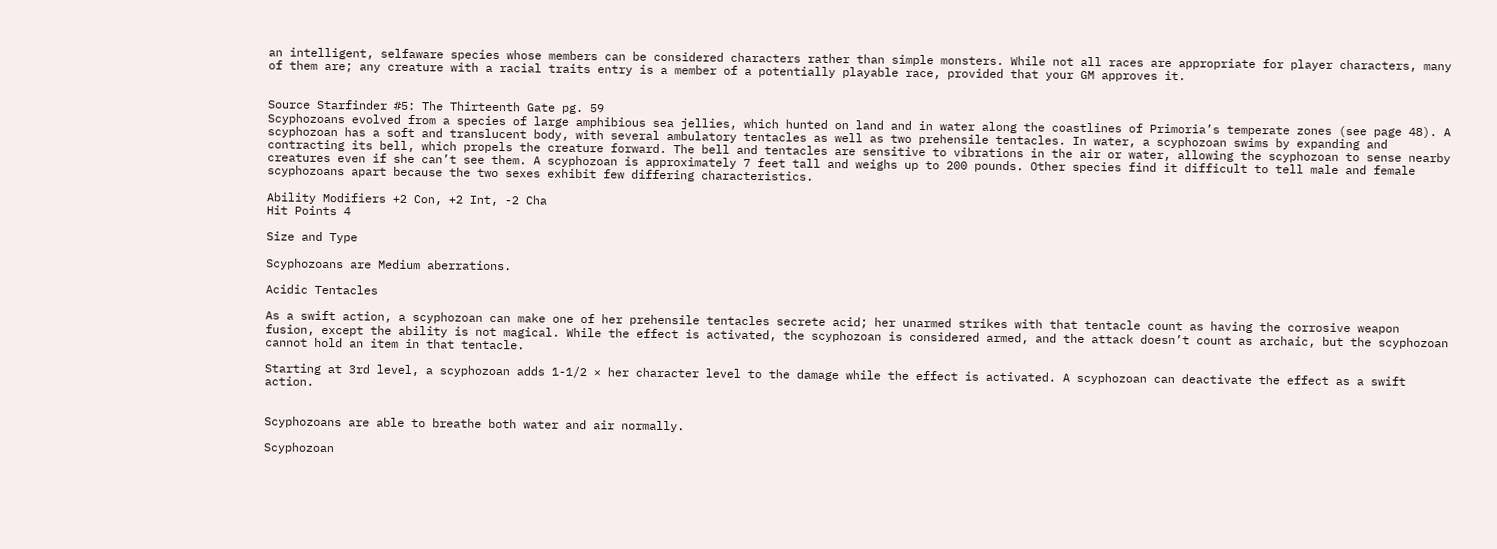an intelligent, selfaware species whose members can be considered characters rather than simple monsters. While not all races are appropriate for player characters, many of them are; any creature with a racial traits entry is a member of a potentially playable race, provided that your GM approves it.


Source Starfinder #5: The Thirteenth Gate pg. 59
Scyphozoans evolved from a species of large amphibious sea jellies, which hunted on land and in water along the coastlines of Primoria’s temperate zones (see page 48). A scyphozoan has a soft and translucent body, with several ambulatory tentacles as well as two prehensile tentacles. In water, a scyphozoan swims by expanding and contracting its bell, which propels the creature forward. The bell and tentacles are sensitive to vibrations in the air or water, allowing the scyphozoan to sense nearby creatures even if she can’t see them. A scyphozoan is approximately 7 feet tall and weighs up to 200 pounds. Other species find it difficult to tell male and female scyphozoans apart because the two sexes exhibit few differing characteristics.

Ability Modifiers +2 Con, +2 Int, -2 Cha
Hit Points 4

Size and Type

Scyphozoans are Medium aberrations.

Acidic Tentacles

As a swift action, a scyphozoan can make one of her prehensile tentacles secrete acid; her unarmed strikes with that tentacle count as having the corrosive weapon fusion, except the ability is not magical. While the effect is activated, the scyphozoan is considered armed, and the attack doesn’t count as archaic, but the scyphozoan cannot hold an item in that tentacle.

Starting at 3rd level, a scyphozoan adds 1-1/2 × her character level to the damage while the effect is activated. A scyphozoan can deactivate the effect as a swift action.


Scyphozoans are able to breathe both water and air normally.

Scyphozoan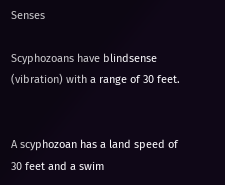Senses

Scyphozoans have blindsense (vibration) with a range of 30 feet.


A scyphozoan has a land speed of 30 feet and a swim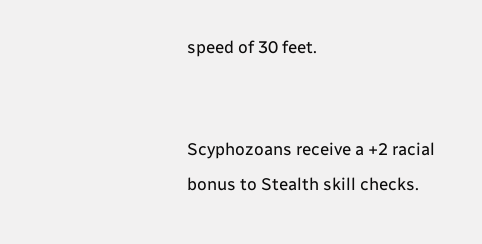speed of 30 feet.


Scyphozoans receive a +2 racial bonus to Stealth skill checks.